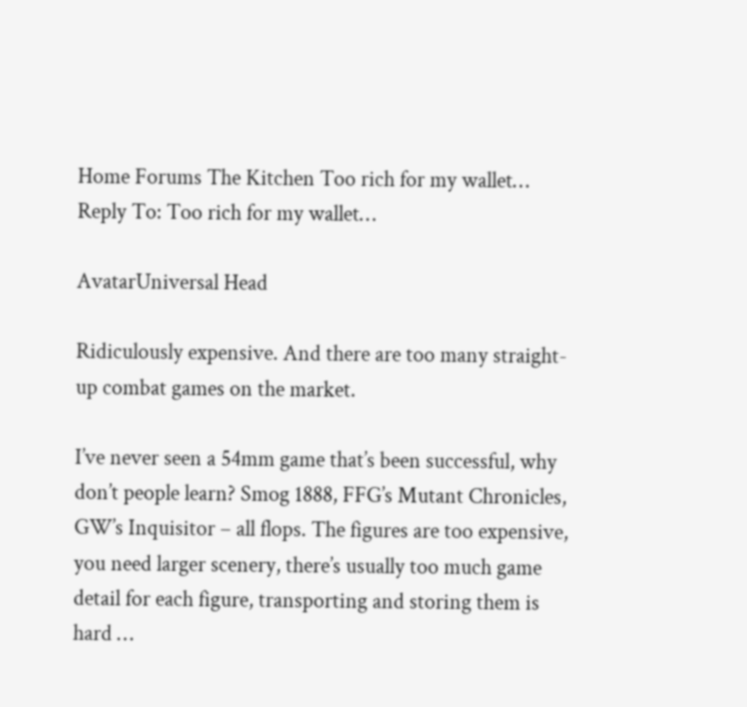Home Forums The Kitchen Too rich for my wallet… Reply To: Too rich for my wallet…

AvatarUniversal Head

Ridiculously expensive. And there are too many straight-up combat games on the market.

I’ve never seen a 54mm game that’s been successful, why don’t people learn? Smog 1888, FFG’s Mutant Chronicles, GW’s Inquisitor – all flops. The figures are too expensive, you need larger scenery, there’s usually too much game detail for each figure, transporting and storing them is hard …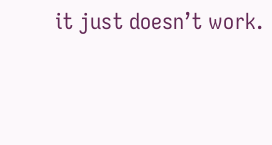it just doesn’t work.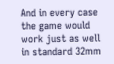And in every case the game would work just as well in standard 32mm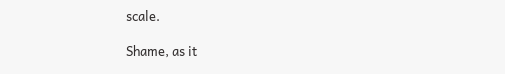scale.

Shame, as it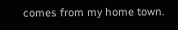comes from my home town.